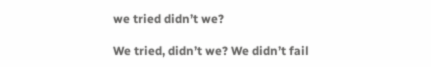we tried didn’t we?

We tried, didn’t we? We didn’t fail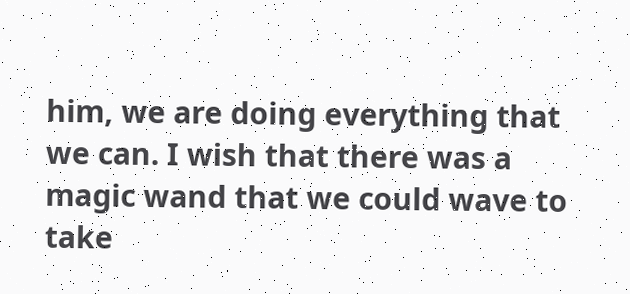him, we are doing everything that we can. I wish that there was a magic wand that we could wave to take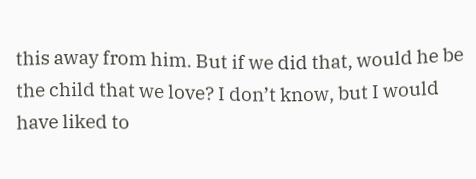this away from him. But if we did that, would he be the child that we love? I don’t know, but I would have liked to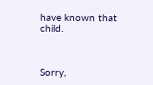have known that child.



Sorry,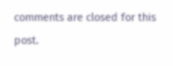comments are closed for this post.